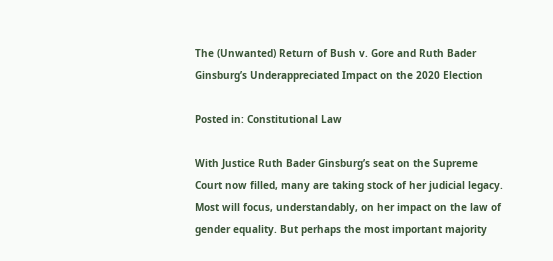The (Unwanted) Return of Bush v. Gore and Ruth Bader Ginsburg’s Underappreciated Impact on the 2020 Election

Posted in: Constitutional Law

With Justice Ruth Bader Ginsburg’s seat on the Supreme Court now filled, many are taking stock of her judicial legacy. Most will focus, understandably, on her impact on the law of gender equality. But perhaps the most important majority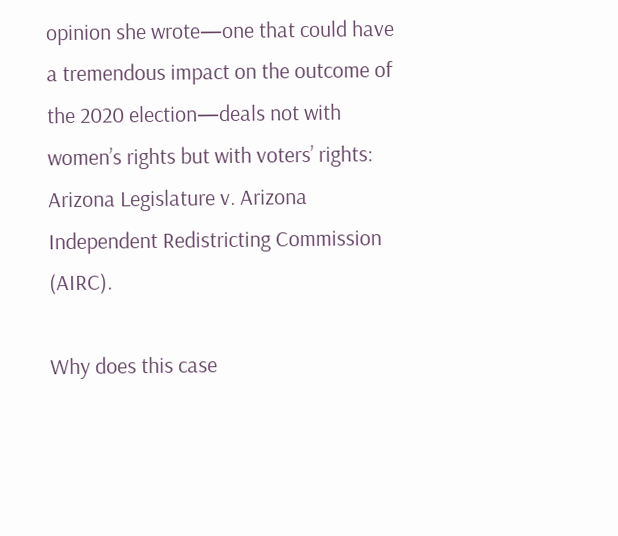opinion she wrote—one that could have a tremendous impact on the outcome of the 2020 election—deals not with women’s rights but with voters’ rights: Arizona Legislature v. Arizona Independent Redistricting Commission (AIRC).

Why does this case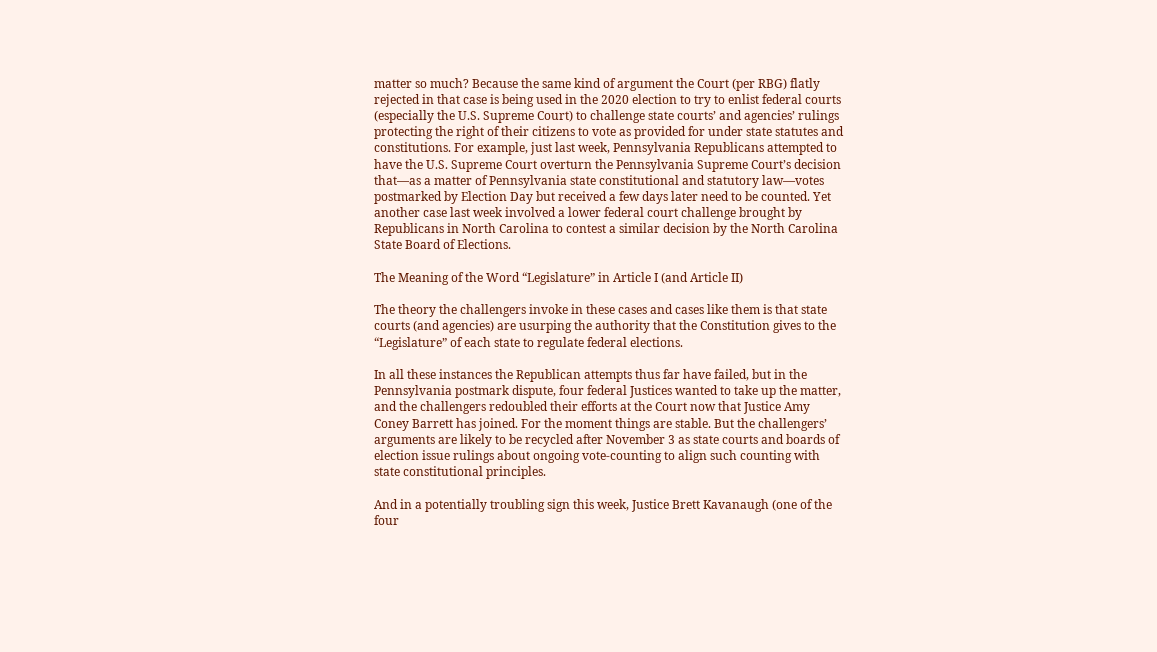matter so much? Because the same kind of argument the Court (per RBG) flatly rejected in that case is being used in the 2020 election to try to enlist federal courts (especially the U.S. Supreme Court) to challenge state courts’ and agencies’ rulings protecting the right of their citizens to vote as provided for under state statutes and constitutions. For example, just last week, Pennsylvania Republicans attempted to have the U.S. Supreme Court overturn the Pennsylvania Supreme Court’s decision that—as a matter of Pennsylvania state constitutional and statutory law—votes postmarked by Election Day but received a few days later need to be counted. Yet another case last week involved a lower federal court challenge brought by Republicans in North Carolina to contest a similar decision by the North Carolina State Board of Elections.

The Meaning of the Word “Legislature” in Article I (and Article II)

The theory the challengers invoke in these cases and cases like them is that state courts (and agencies) are usurping the authority that the Constitution gives to the “Legislature” of each state to regulate federal elections.

In all these instances the Republican attempts thus far have failed, but in the Pennsylvania postmark dispute, four federal Justices wanted to take up the matter, and the challengers redoubled their efforts at the Court now that Justice Amy Coney Barrett has joined. For the moment things are stable. But the challengers’ arguments are likely to be recycled after November 3 as state courts and boards of election issue rulings about ongoing vote-counting to align such counting with state constitutional principles.

And in a potentially troubling sign this week, Justice Brett Kavanaugh (one of the four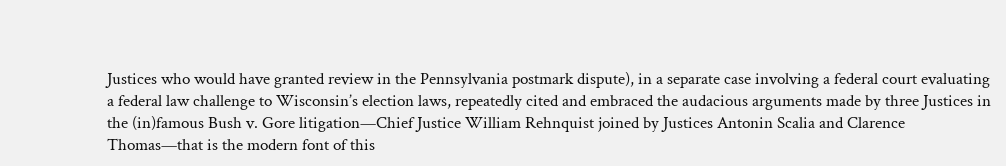Justices who would have granted review in the Pennsylvania postmark dispute), in a separate case involving a federal court evaluating a federal law challenge to Wisconsin’s election laws, repeatedly cited and embraced the audacious arguments made by three Justices in the (in)famous Bush v. Gore litigation—Chief Justice William Rehnquist joined by Justices Antonin Scalia and Clarence Thomas—that is the modern font of this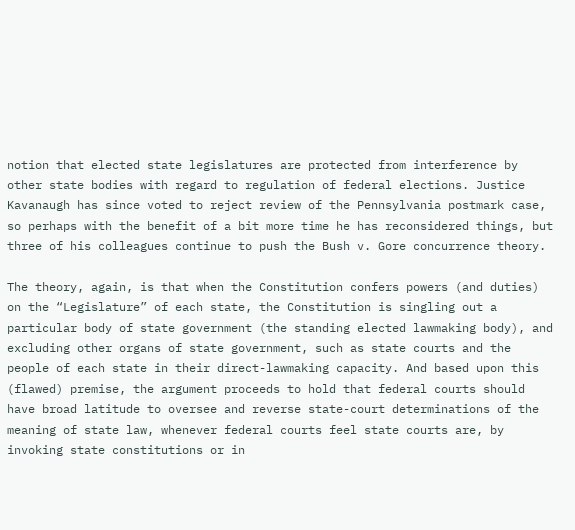notion that elected state legislatures are protected from interference by other state bodies with regard to regulation of federal elections. Justice Kavanaugh has since voted to reject review of the Pennsylvania postmark case, so perhaps with the benefit of a bit more time he has reconsidered things, but three of his colleagues continue to push the Bush v. Gore concurrence theory.

The theory, again, is that when the Constitution confers powers (and duties) on the “Legislature” of each state, the Constitution is singling out a particular body of state government (the standing elected lawmaking body), and excluding other organs of state government, such as state courts and the people of each state in their direct-lawmaking capacity. And based upon this (flawed) premise, the argument proceeds to hold that federal courts should have broad latitude to oversee and reverse state-court determinations of the meaning of state law, whenever federal courts feel state courts are, by invoking state constitutions or in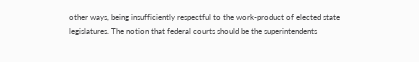other ways, being insufficiently respectful to the work-product of elected state legislatures. The notion that federal courts should be the superintendents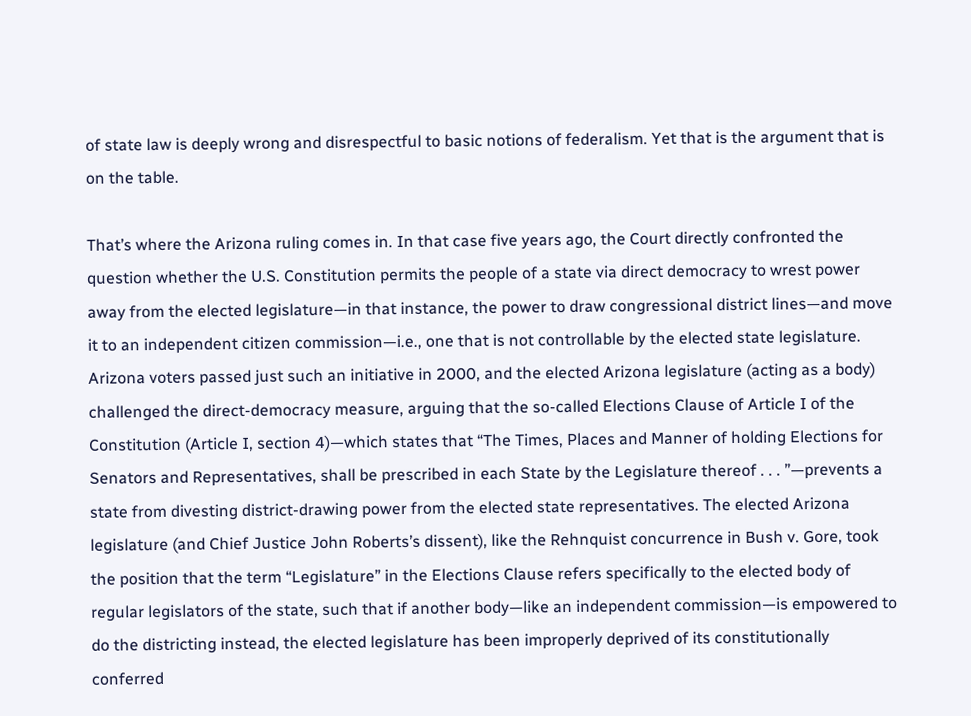of state law is deeply wrong and disrespectful to basic notions of federalism. Yet that is the argument that is on the table.

That’s where the Arizona ruling comes in. In that case five years ago, the Court directly confronted the question whether the U.S. Constitution permits the people of a state via direct democracy to wrest power away from the elected legislature—in that instance, the power to draw congressional district lines—and move it to an independent citizen commission—i.e., one that is not controllable by the elected state legislature. Arizona voters passed just such an initiative in 2000, and the elected Arizona legislature (acting as a body) challenged the direct-democracy measure, arguing that the so-called Elections Clause of Article I of the Constitution (Article I, section 4)—which states that “The Times, Places and Manner of holding Elections for Senators and Representatives, shall be prescribed in each State by the Legislature thereof . . . ”—prevents a state from divesting district-drawing power from the elected state representatives. The elected Arizona legislature (and Chief Justice John Roberts’s dissent), like the Rehnquist concurrence in Bush v. Gore, took the position that the term “Legislature” in the Elections Clause refers specifically to the elected body of regular legislators of the state, such that if another body—like an independent commission—is empowered to do the districting instead, the elected legislature has been improperly deprived of its constitutionally conferred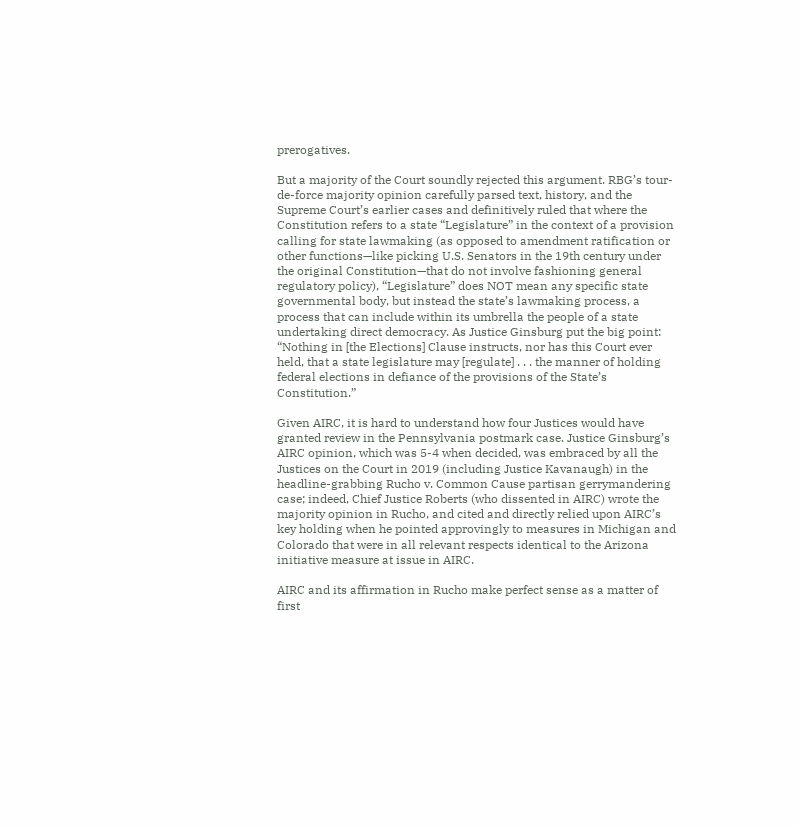prerogatives.

But a majority of the Court soundly rejected this argument. RBG’s tour-de-force majority opinion carefully parsed text, history, and the Supreme Court’s earlier cases and definitively ruled that where the Constitution refers to a state “Legislature” in the context of a provision calling for state lawmaking (as opposed to amendment ratification or other functions—like picking U.S. Senators in the 19th century under the original Constitution—that do not involve fashioning general regulatory policy), “Legislature” does NOT mean any specific state governmental body, but instead the state’s lawmaking process, a process that can include within its umbrella the people of a state undertaking direct democracy. As Justice Ginsburg put the big point: “Nothing in [the Elections] Clause instructs, nor has this Court ever held, that a state legislature may [regulate] . . . the manner of holding federal elections in defiance of the provisions of the State’s Constitution.”

Given AIRC, it is hard to understand how four Justices would have granted review in the Pennsylvania postmark case. Justice Ginsburg’s AIRC opinion, which was 5-4 when decided, was embraced by all the Justices on the Court in 2019 (including Justice Kavanaugh) in the headline-grabbing Rucho v. Common Cause partisan gerrymandering case; indeed, Chief Justice Roberts (who dissented in AIRC) wrote the majority opinion in Rucho, and cited and directly relied upon AIRC’s key holding when he pointed approvingly to measures in Michigan and Colorado that were in all relevant respects identical to the Arizona initiative measure at issue in AIRC.

AIRC and its affirmation in Rucho make perfect sense as a matter of first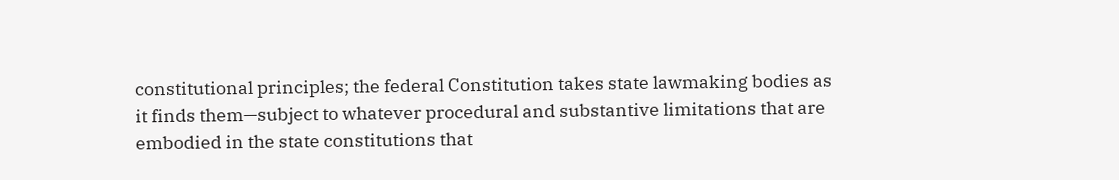constitutional principles; the federal Constitution takes state lawmaking bodies as it finds them—subject to whatever procedural and substantive limitations that are embodied in the state constitutions that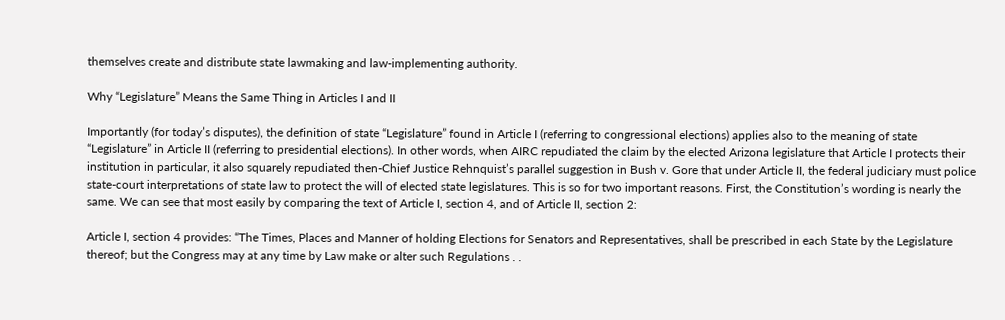themselves create and distribute state lawmaking and law-implementing authority.

Why “Legislature” Means the Same Thing in Articles I and II

Importantly (for today’s disputes), the definition of state “Legislature” found in Article I (referring to congressional elections) applies also to the meaning of state “Legislature” in Article II (referring to presidential elections). In other words, when AIRC repudiated the claim by the elected Arizona legislature that Article I protects their institution in particular, it also squarely repudiated then-Chief Justice Rehnquist’s parallel suggestion in Bush v. Gore that under Article II, the federal judiciary must police state-court interpretations of state law to protect the will of elected state legislatures. This is so for two important reasons. First, the Constitution’s wording is nearly the same. We can see that most easily by comparing the text of Article I, section 4, and of Article II, section 2:

Article I, section 4 provides: “The Times, Places and Manner of holding Elections for Senators and Representatives, shall be prescribed in each State by the Legislature thereof; but the Congress may at any time by Law make or alter such Regulations . .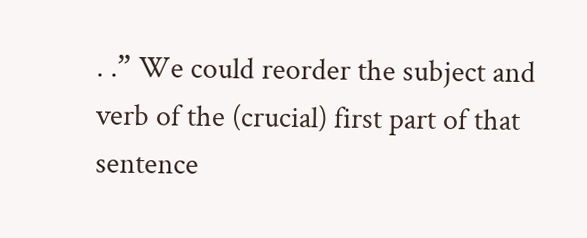. .” We could reorder the subject and verb of the (crucial) first part of that sentence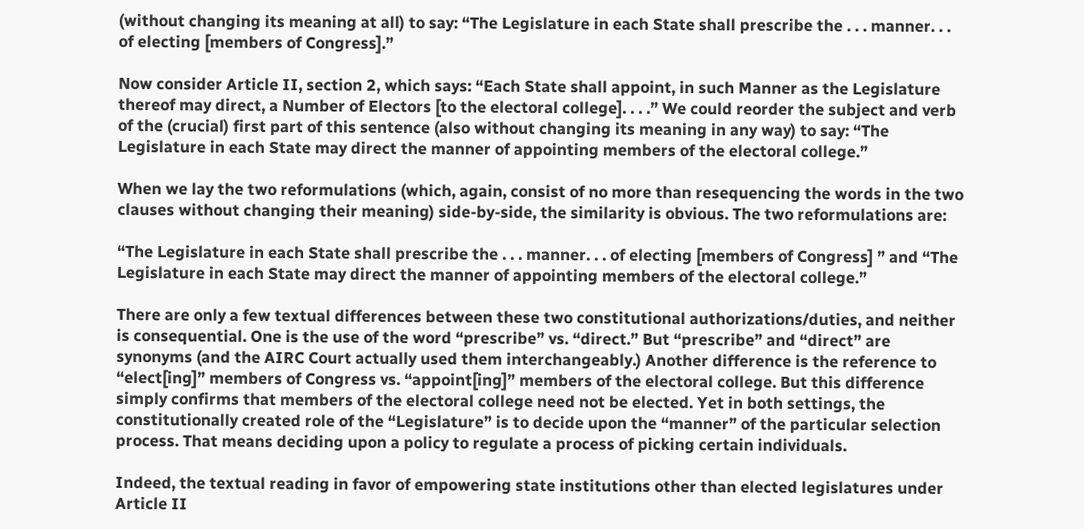(without changing its meaning at all) to say: “The Legislature in each State shall prescribe the . . . manner. . . of electing [members of Congress].”

Now consider Article II, section 2, which says: “Each State shall appoint, in such Manner as the Legislature thereof may direct, a Number of Electors [to the electoral college]. . . .” We could reorder the subject and verb of the (crucial) first part of this sentence (also without changing its meaning in any way) to say: “The Legislature in each State may direct the manner of appointing members of the electoral college.”

When we lay the two reformulations (which, again, consist of no more than resequencing the words in the two clauses without changing their meaning) side-by-side, the similarity is obvious. The two reformulations are:

“The Legislature in each State shall prescribe the . . . manner. . . of electing [members of Congress] ” and “The Legislature in each State may direct the manner of appointing members of the electoral college.”

There are only a few textual differences between these two constitutional authorizations/duties, and neither is consequential. One is the use of the word “prescribe” vs. “direct.” But “prescribe” and “direct” are synonyms (and the AIRC Court actually used them interchangeably.) Another difference is the reference to “elect[ing]” members of Congress vs. “appoint[ing]” members of the electoral college. But this difference simply confirms that members of the electoral college need not be elected. Yet in both settings, the constitutionally created role of the “Legislature” is to decide upon the “manner” of the particular selection process. That means deciding upon a policy to regulate a process of picking certain individuals.

Indeed, the textual reading in favor of empowering state institutions other than elected legislatures under Article II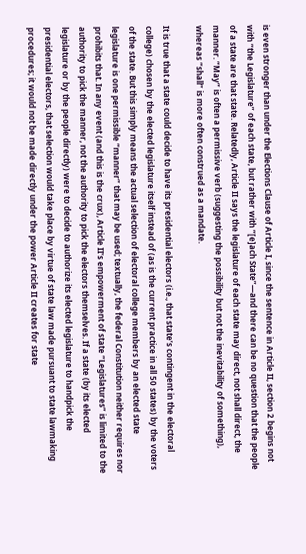is even stronger than under the Elections Clause of Article I, since the sentence in Article II, section 2 begins not with “the Legislature” of each state, but rather with “[e]ach State”—and there can be no question that the people of a state are that state. Relatedly, Article II says the legislature of each state may direct, not shall direct, the manner. “May” is often a permissive verb (suggesting the possibility but not the inevitability of something), whereas “shall” is more often construed as a mandate.

It is true that a state could decide to have its presidential electors (i.e., that state’s contingent in the electoral college) chosen by the elected legislature itself instead of (as is the current practice in all 50 states) by the voters of the state. But this simply means the actual selection of electoral college members by an elected state legislature is one permissible “manner” that may be used; textually, the federal Constitution neither requires nor prohibits that. In any event (and this is the crux), Article II’s empowerment of state “Legislatures” is limited to the authority to pick the manner, not the authority to pick the electors themselves. If a state (by its elected legislature or by the people directly) were to decide to authorize its elected legislature to handpick the presidential electors, that selection would take place by virtue of state law made pursuant to state lawmaking procedures; it would not be made directly under the power Article II creates for state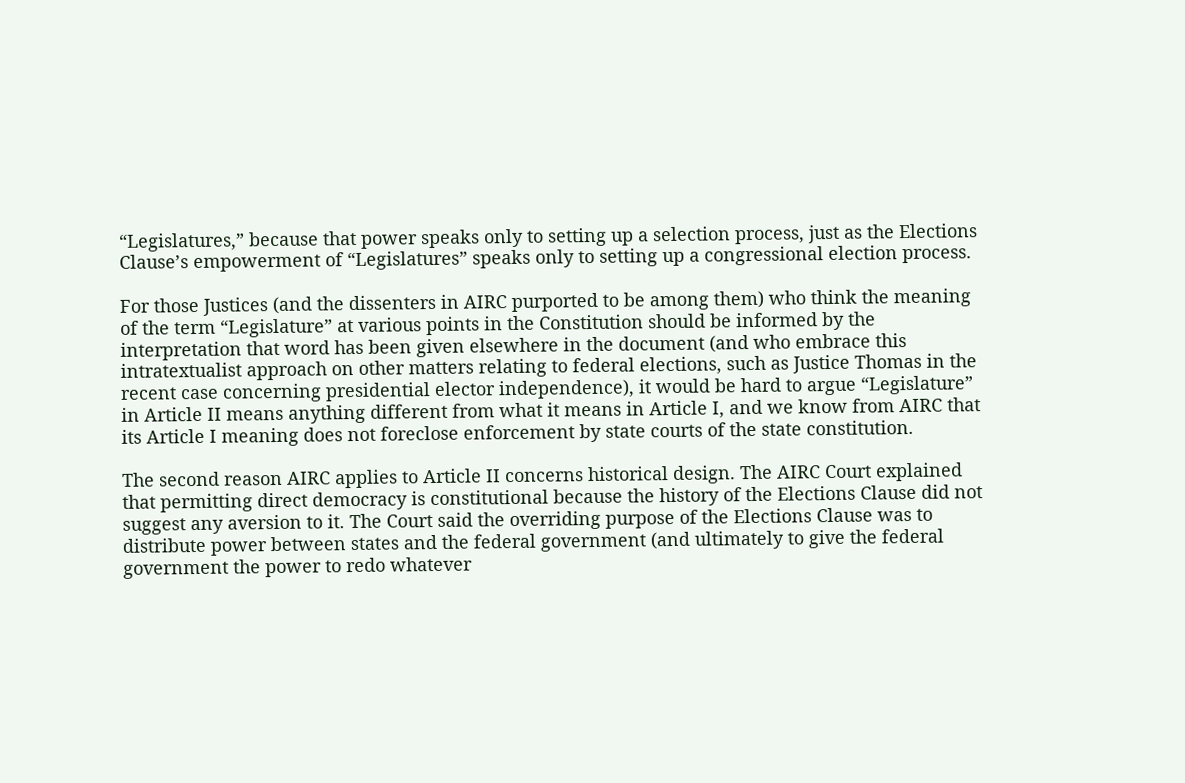“Legislatures,” because that power speaks only to setting up a selection process, just as the Elections Clause’s empowerment of “Legislatures” speaks only to setting up a congressional election process.

For those Justices (and the dissenters in AIRC purported to be among them) who think the meaning of the term “Legislature” at various points in the Constitution should be informed by the interpretation that word has been given elsewhere in the document (and who embrace this intratextualist approach on other matters relating to federal elections, such as Justice Thomas in the recent case concerning presidential elector independence), it would be hard to argue “Legislature” in Article II means anything different from what it means in Article I, and we know from AIRC that its Article I meaning does not foreclose enforcement by state courts of the state constitution.

The second reason AIRC applies to Article II concerns historical design. The AIRC Court explained that permitting direct democracy is constitutional because the history of the Elections Clause did not suggest any aversion to it. The Court said the overriding purpose of the Elections Clause was to distribute power between states and the federal government (and ultimately to give the federal government the power to redo whatever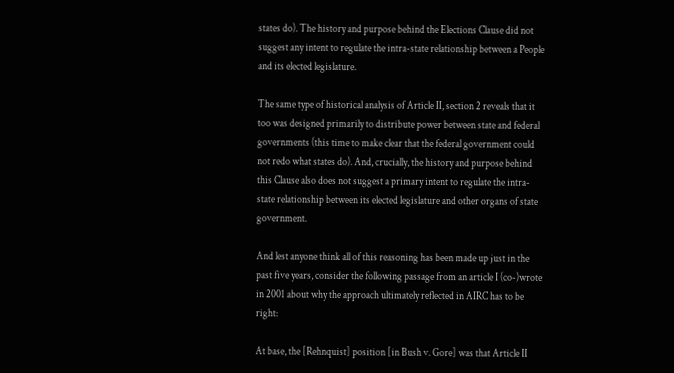states do). The history and purpose behind the Elections Clause did not suggest any intent to regulate the intra-state relationship between a People and its elected legislature.

The same type of historical analysis of Article II, section 2 reveals that it too was designed primarily to distribute power between state and federal governments (this time to make clear that the federal government could not redo what states do). And, crucially, the history and purpose behind this Clause also does not suggest a primary intent to regulate the intra-state relationship between its elected legislature and other organs of state government.

And lest anyone think all of this reasoning has been made up just in the past five years, consider the following passage from an article I (co-)wrote in 2001 about why the approach ultimately reflected in AIRC has to be right:

At base, the [Rehnquist] position [in Bush v. Gore] was that Article II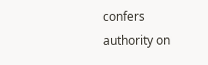confers authority on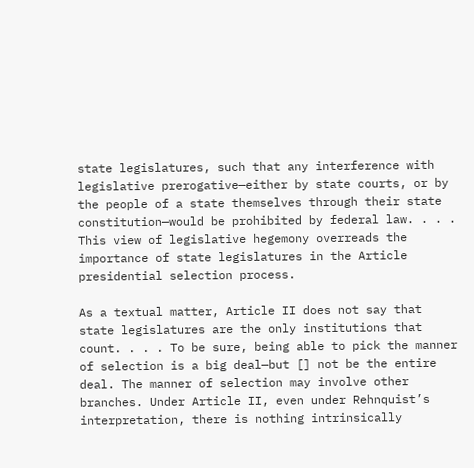state legislatures, such that any interference with legislative prerogative—either by state courts, or by the people of a state themselves through their state constitution—would be prohibited by federal law. . . . This view of legislative hegemony overreads the importance of state legislatures in the Article presidential selection process.

As a textual matter, Article II does not say that state legislatures are the only institutions that count. . . . To be sure, being able to pick the manner of selection is a big deal—but [] not be the entire deal. The manner of selection may involve other branches. Under Article II, even under Rehnquist’s interpretation, there is nothing intrinsically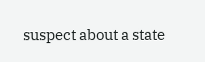suspect about a state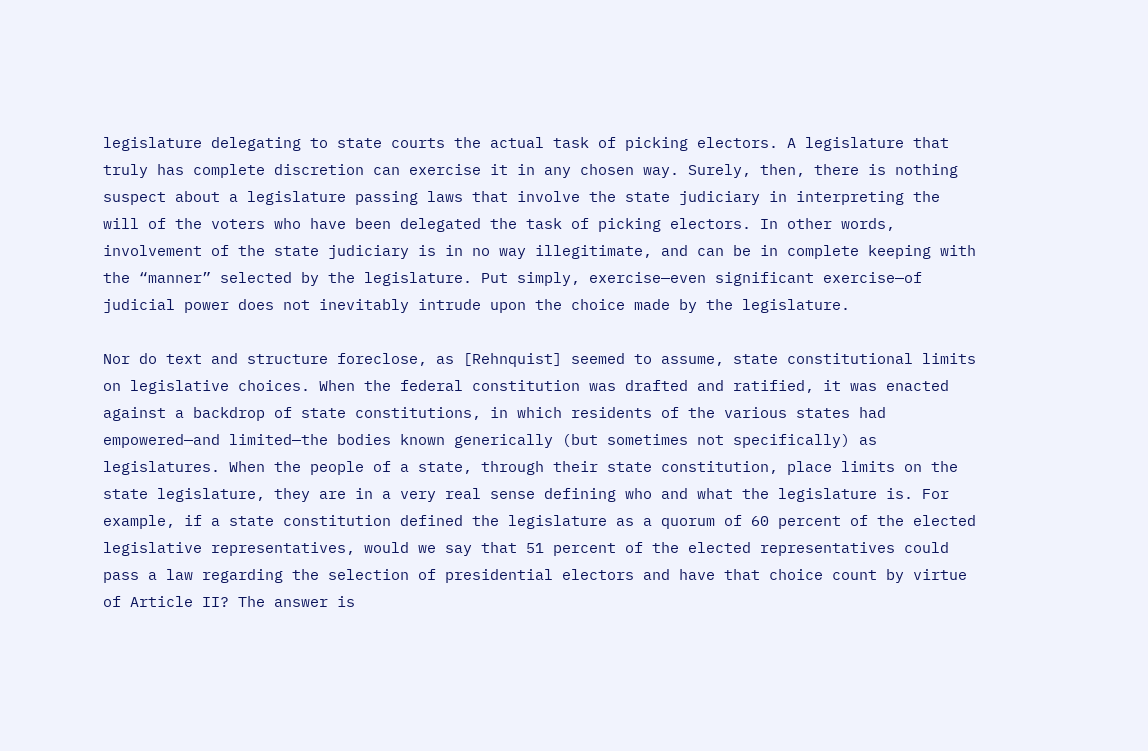legislature delegating to state courts the actual task of picking electors. A legislature that truly has complete discretion can exercise it in any chosen way. Surely, then, there is nothing suspect about a legislature passing laws that involve the state judiciary in interpreting the will of the voters who have been delegated the task of picking electors. In other words, involvement of the state judiciary is in no way illegitimate, and can be in complete keeping with the “manner” selected by the legislature. Put simply, exercise—even significant exercise—of judicial power does not inevitably intrude upon the choice made by the legislature.

Nor do text and structure foreclose, as [Rehnquist] seemed to assume, state constitutional limits on legislative choices. When the federal constitution was drafted and ratified, it was enacted against a backdrop of state constitutions, in which residents of the various states had empowered—and limited—the bodies known generically (but sometimes not specifically) as legislatures. When the people of a state, through their state constitution, place limits on the state legislature, they are in a very real sense defining who and what the legislature is. For example, if a state constitution defined the legislature as a quorum of 60 percent of the elected legislative representatives, would we say that 51 percent of the elected representatives could pass a law regarding the selection of presidential electors and have that choice count by virtue of Article II? The answer is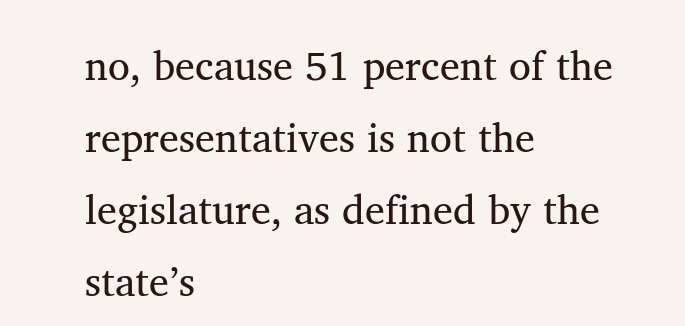no, because 51 percent of the representatives is not the legislature, as defined by the state’s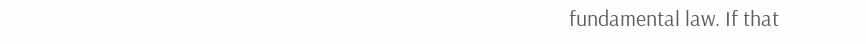fundamental law. If that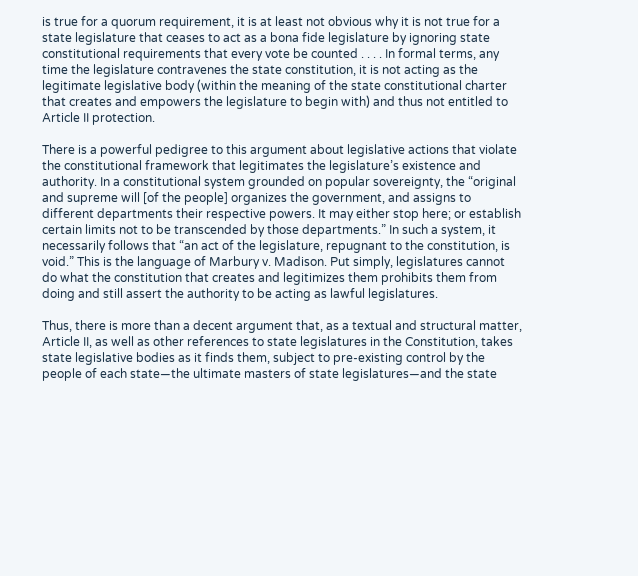is true for a quorum requirement, it is at least not obvious why it is not true for a state legislature that ceases to act as a bona fide legislature by ignoring state constitutional requirements that every vote be counted . . . . In formal terms, any time the legislature contravenes the state constitution, it is not acting as the legitimate legislative body (within the meaning of the state constitutional charter that creates and empowers the legislature to begin with) and thus not entitled to Article II protection.

There is a powerful pedigree to this argument about legislative actions that violate the constitutional framework that legitimates the legislature’s existence and authority. In a constitutional system grounded on popular sovereignty, the “original and supreme will [of the people] organizes the government, and assigns to different departments their respective powers. It may either stop here; or establish certain limits not to be transcended by those departments.” In such a system, it necessarily follows that “an act of the legislature, repugnant to the constitution, is void.” This is the language of Marbury v. Madison. Put simply, legislatures cannot do what the constitution that creates and legitimizes them prohibits them from doing and still assert the authority to be acting as lawful legislatures.

Thus, there is more than a decent argument that, as a textual and structural matter, Article II, as well as other references to state legislatures in the Constitution, takes state legislative bodies as it finds them, subject to pre-existing control by the people of each state—the ultimate masters of state legislatures—and the state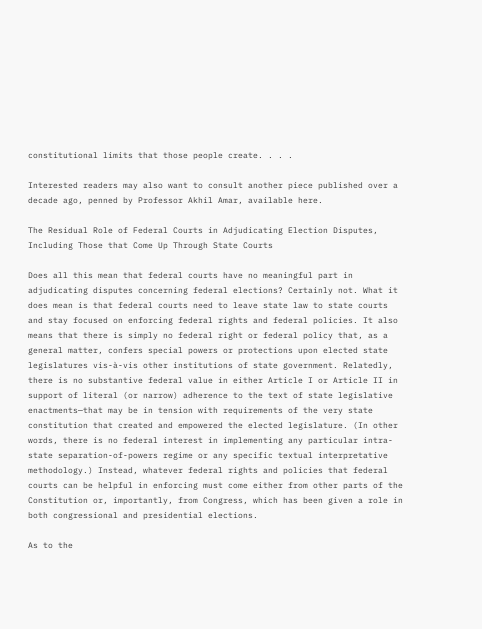constitutional limits that those people create. . . .

Interested readers may also want to consult another piece published over a decade ago, penned by Professor Akhil Amar, available here.

The Residual Role of Federal Courts in Adjudicating Election Disputes, Including Those that Come Up Through State Courts

Does all this mean that federal courts have no meaningful part in adjudicating disputes concerning federal elections? Certainly not. What it does mean is that federal courts need to leave state law to state courts and stay focused on enforcing federal rights and federal policies. It also means that there is simply no federal right or federal policy that, as a general matter, confers special powers or protections upon elected state legislatures vis-à-vis other institutions of state government. Relatedly, there is no substantive federal value in either Article I or Article II in support of literal (or narrow) adherence to the text of state legislative enactments—that may be in tension with requirements of the very state constitution that created and empowered the elected legislature. (In other words, there is no federal interest in implementing any particular intra-state separation-of-powers regime or any specific textual interpretative methodology.) Instead, whatever federal rights and policies that federal courts can be helpful in enforcing must come either from other parts of the Constitution or, importantly, from Congress, which has been given a role in both congressional and presidential elections.

As to the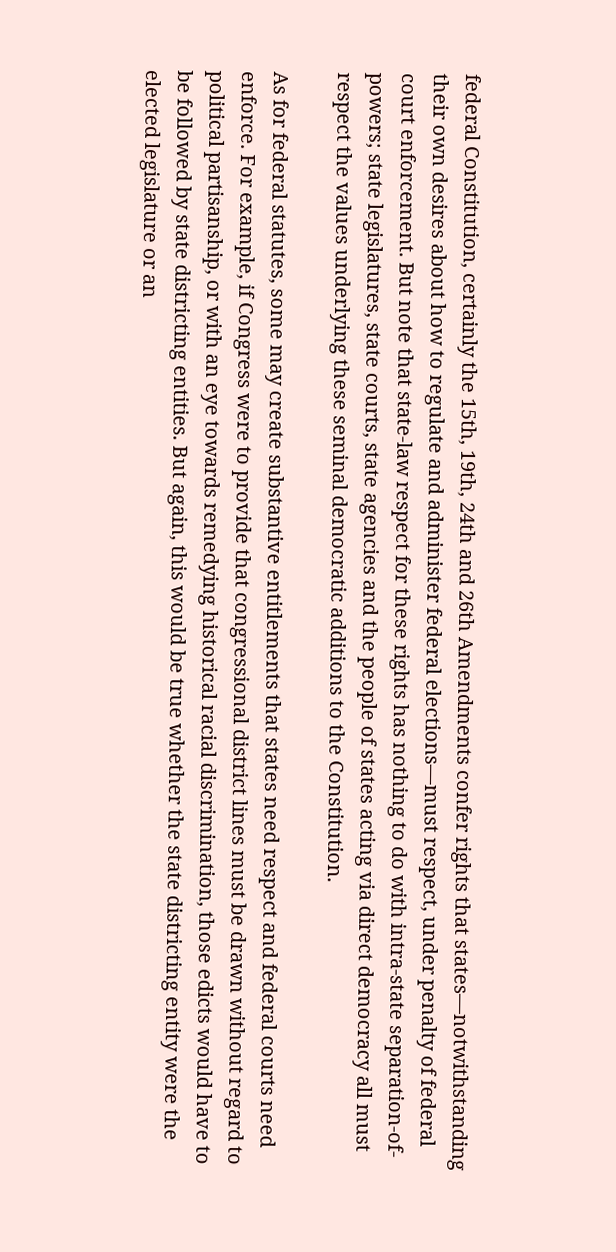federal Constitution, certainly the 15th, 19th, 24th and 26th Amendments confer rights that states—notwithstanding their own desires about how to regulate and administer federal elections—must respect, under penalty of federal court enforcement. But note that state-law respect for these rights has nothing to do with intra-state separation-of-powers; state legislatures, state courts, state agencies and the people of states acting via direct democracy all must respect the values underlying these seminal democratic additions to the Constitution.

As for federal statutes, some may create substantive entitlements that states need respect and federal courts need enforce. For example, if Congress were to provide that congressional district lines must be drawn without regard to political partisanship, or with an eye towards remedying historical racial discrimination, those edicts would have to be followed by state districting entities. But again, this would be true whether the state districting entity were the elected legislature or an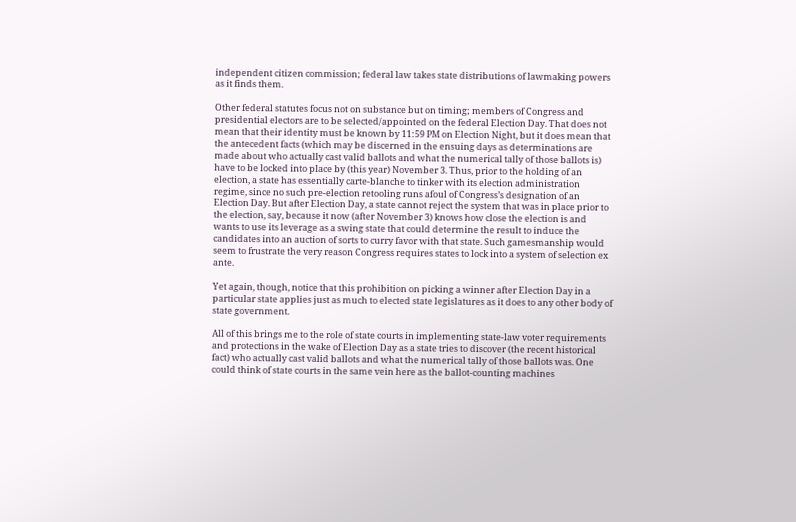independent citizen commission; federal law takes state distributions of lawmaking powers as it finds them.

Other federal statutes focus not on substance but on timing; members of Congress and presidential electors are to be selected/appointed on the federal Election Day. That does not mean that their identity must be known by 11:59 PM on Election Night, but it does mean that the antecedent facts (which may be discerned in the ensuing days as determinations are made about who actually cast valid ballots and what the numerical tally of those ballots is) have to be locked into place by (this year) November 3. Thus, prior to the holding of an election, a state has essentially carte-blanche to tinker with its election administration regime, since no such pre-election retooling runs afoul of Congress’s designation of an Election Day. But after Election Day, a state cannot reject the system that was in place prior to the election, say, because it now (after November 3) knows how close the election is and wants to use its leverage as a swing state that could determine the result to induce the candidates into an auction of sorts to curry favor with that state. Such gamesmanship would seem to frustrate the very reason Congress requires states to lock into a system of selection ex ante.

Yet again, though, notice that this prohibition on picking a winner after Election Day in a particular state applies just as much to elected state legislatures as it does to any other body of state government.

All of this brings me to the role of state courts in implementing state-law voter requirements and protections in the wake of Election Day as a state tries to discover (the recent historical fact) who actually cast valid ballots and what the numerical tally of those ballots was. One could think of state courts in the same vein here as the ballot-counting machines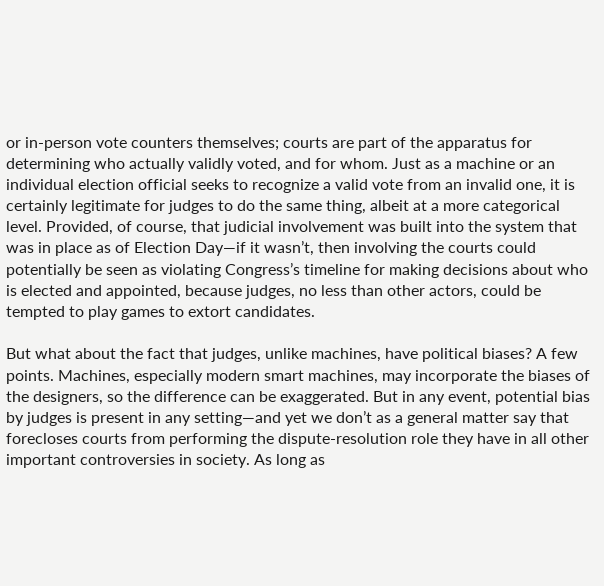or in-person vote counters themselves; courts are part of the apparatus for determining who actually validly voted, and for whom. Just as a machine or an individual election official seeks to recognize a valid vote from an invalid one, it is certainly legitimate for judges to do the same thing, albeit at a more categorical level. Provided, of course, that judicial involvement was built into the system that was in place as of Election Day—if it wasn’t, then involving the courts could potentially be seen as violating Congress’s timeline for making decisions about who is elected and appointed, because judges, no less than other actors, could be tempted to play games to extort candidates.

But what about the fact that judges, unlike machines, have political biases? A few points. Machines, especially modern smart machines, may incorporate the biases of the designers, so the difference can be exaggerated. But in any event, potential bias by judges is present in any setting—and yet we don’t as a general matter say that forecloses courts from performing the dispute-resolution role they have in all other important controversies in society. As long as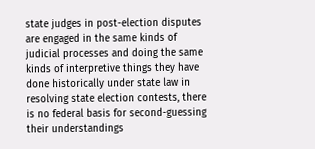state judges in post-election disputes are engaged in the same kinds of judicial processes and doing the same kinds of interpretive things they have done historically under state law in resolving state election contests, there is no federal basis for second-guessing their understandings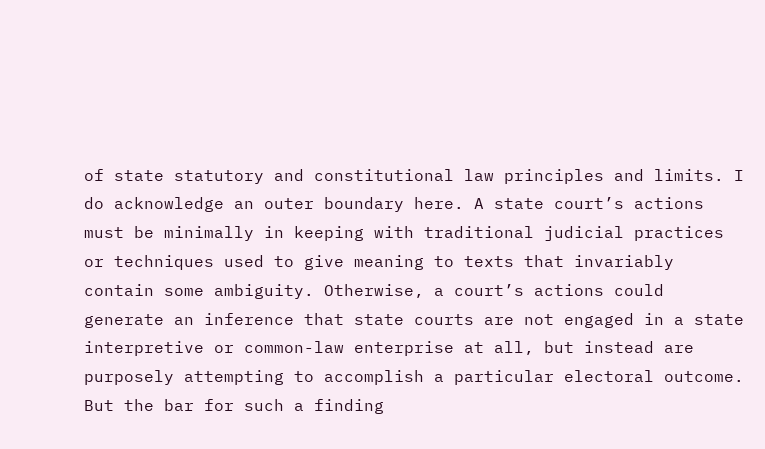of state statutory and constitutional law principles and limits. I do acknowledge an outer boundary here. A state court’s actions must be minimally in keeping with traditional judicial practices or techniques used to give meaning to texts that invariably contain some ambiguity. Otherwise, a court’s actions could generate an inference that state courts are not engaged in a state interpretive or common-law enterprise at all, but instead are purposely attempting to accomplish a particular electoral outcome. But the bar for such a finding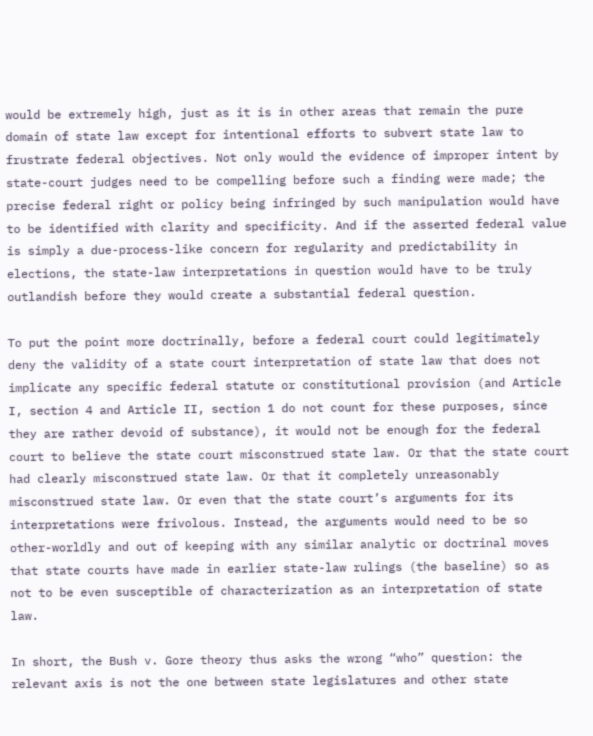would be extremely high, just as it is in other areas that remain the pure domain of state law except for intentional efforts to subvert state law to frustrate federal objectives. Not only would the evidence of improper intent by state-court judges need to be compelling before such a finding were made; the precise federal right or policy being infringed by such manipulation would have to be identified with clarity and specificity. And if the asserted federal value is simply a due-process-like concern for regularity and predictability in elections, the state-law interpretations in question would have to be truly outlandish before they would create a substantial federal question.

To put the point more doctrinally, before a federal court could legitimately deny the validity of a state court interpretation of state law that does not implicate any specific federal statute or constitutional provision (and Article I, section 4 and Article II, section 1 do not count for these purposes, since they are rather devoid of substance), it would not be enough for the federal court to believe the state court misconstrued state law. Or that the state court had clearly misconstrued state law. Or that it completely unreasonably misconstrued state law. Or even that the state court’s arguments for its interpretations were frivolous. Instead, the arguments would need to be so other-worldly and out of keeping with any similar analytic or doctrinal moves that state courts have made in earlier state-law rulings (the baseline) so as not to be even susceptible of characterization as an interpretation of state law.

In short, the Bush v. Gore theory thus asks the wrong “who” question: the relevant axis is not the one between state legislatures and other state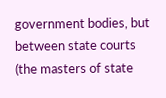government bodies, but between state courts (the masters of state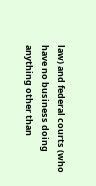law) and federal courts (who have no business doing anything other than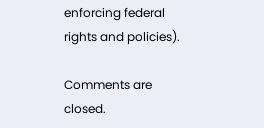enforcing federal rights and policies).

Comments are closed.